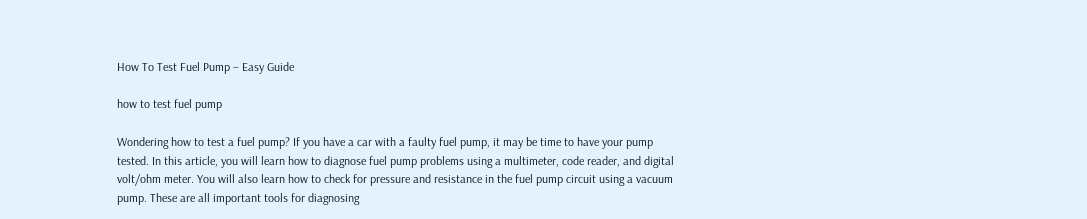How To Test Fuel Pump – Easy Guide

how to test fuel pump

Wondering how to test a fuel pump? If you have a car with a faulty fuel pump, it may be time to have your pump tested. In this article, you will learn how to diagnose fuel pump problems using a multimeter, code reader, and digital volt/ohm meter. You will also learn how to check for pressure and resistance in the fuel pump circuit using a vacuum pump. These are all important tools for diagnosing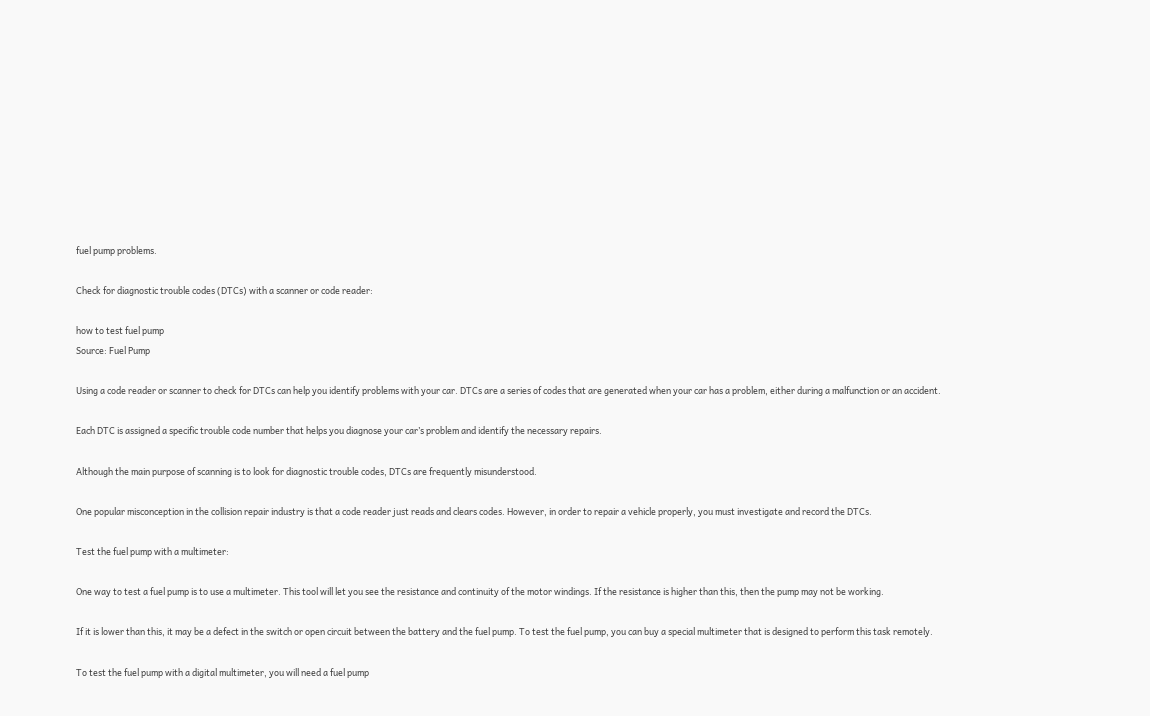fuel pump problems.

Check for diagnostic trouble codes (DTCs) with a scanner or code reader:

how to test fuel pump
Source: Fuel Pump

Using a code reader or scanner to check for DTCs can help you identify problems with your car. DTCs are a series of codes that are generated when your car has a problem, either during a malfunction or an accident.

Each DTC is assigned a specific trouble code number that helps you diagnose your car’s problem and identify the necessary repairs.

Although the main purpose of scanning is to look for diagnostic trouble codes, DTCs are frequently misunderstood.

One popular misconception in the collision repair industry is that a code reader just reads and clears codes. However, in order to repair a vehicle properly, you must investigate and record the DTCs.

Test the fuel pump with a multimeter:

One way to test a fuel pump is to use a multimeter. This tool will let you see the resistance and continuity of the motor windings. If the resistance is higher than this, then the pump may not be working.

If it is lower than this, it may be a defect in the switch or open circuit between the battery and the fuel pump. To test the fuel pump, you can buy a special multimeter that is designed to perform this task remotely.

To test the fuel pump with a digital multimeter, you will need a fuel pump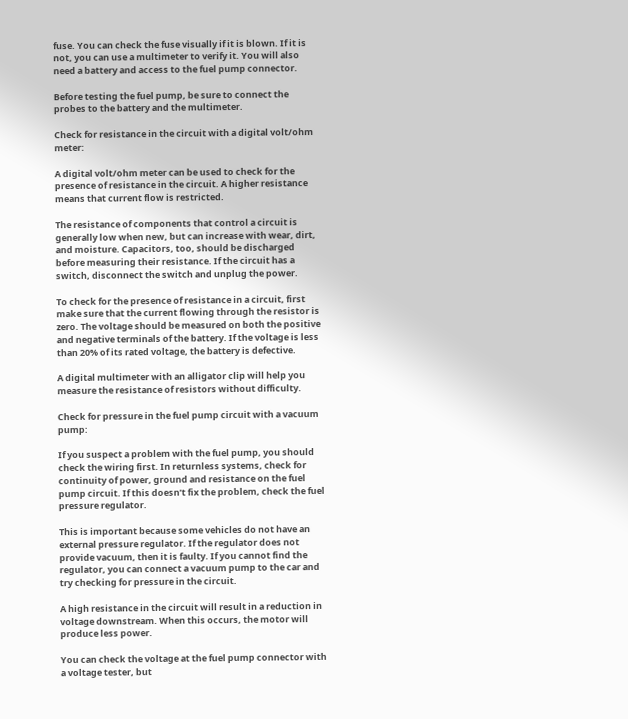fuse. You can check the fuse visually if it is blown. If it is not, you can use a multimeter to verify it. You will also need a battery and access to the fuel pump connector.

Before testing the fuel pump, be sure to connect the probes to the battery and the multimeter.

Check for resistance in the circuit with a digital volt/ohm meter:

A digital volt/ohm meter can be used to check for the presence of resistance in the circuit. A higher resistance means that current flow is restricted.

The resistance of components that control a circuit is generally low when new, but can increase with wear, dirt, and moisture. Capacitors, too, should be discharged before measuring their resistance. If the circuit has a switch, disconnect the switch and unplug the power.

To check for the presence of resistance in a circuit, first make sure that the current flowing through the resistor is zero. The voltage should be measured on both the positive and negative terminals of the battery. If the voltage is less than 20% of its rated voltage, the battery is defective.

A digital multimeter with an alligator clip will help you measure the resistance of resistors without difficulty.

Check for pressure in the fuel pump circuit with a vacuum pump:

If you suspect a problem with the fuel pump, you should check the wiring first. In returnless systems, check for continuity of power, ground and resistance on the fuel pump circuit. If this doesn’t fix the problem, check the fuel pressure regulator.

This is important because some vehicles do not have an external pressure regulator. If the regulator does not provide vacuum, then it is faulty. If you cannot find the regulator, you can connect a vacuum pump to the car and try checking for pressure in the circuit.

A high resistance in the circuit will result in a reduction in voltage downstream. When this occurs, the motor will produce less power.

You can check the voltage at the fuel pump connector with a voltage tester, but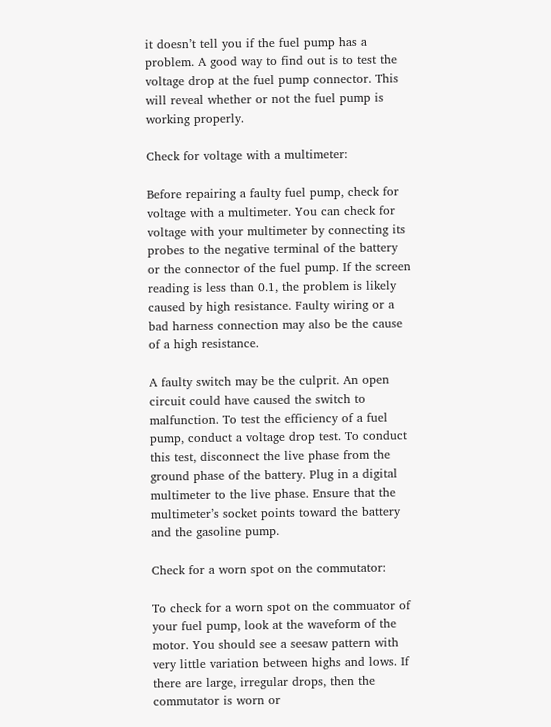it doesn’t tell you if the fuel pump has a problem. A good way to find out is to test the voltage drop at the fuel pump connector. This will reveal whether or not the fuel pump is working properly.

Check for voltage with a multimeter:

Before repairing a faulty fuel pump, check for voltage with a multimeter. You can check for voltage with your multimeter by connecting its probes to the negative terminal of the battery or the connector of the fuel pump. If the screen reading is less than 0.1, the problem is likely caused by high resistance. Faulty wiring or a bad harness connection may also be the cause of a high resistance.

A faulty switch may be the culprit. An open circuit could have caused the switch to malfunction. To test the efficiency of a fuel pump, conduct a voltage drop test. To conduct this test, disconnect the live phase from the ground phase of the battery. Plug in a digital multimeter to the live phase. Ensure that the multimeter’s socket points toward the battery and the gasoline pump.

Check for a worn spot on the commutator:

To check for a worn spot on the commuator of your fuel pump, look at the waveform of the motor. You should see a seesaw pattern with very little variation between highs and lows. If there are large, irregular drops, then the commutator is worn or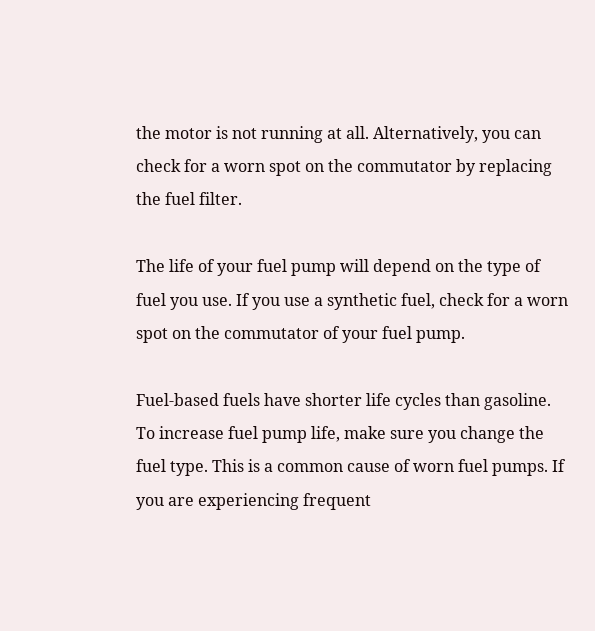the motor is not running at all. Alternatively, you can check for a worn spot on the commutator by replacing the fuel filter.

The life of your fuel pump will depend on the type of fuel you use. If you use a synthetic fuel, check for a worn spot on the commutator of your fuel pump.

Fuel-based fuels have shorter life cycles than gasoline. To increase fuel pump life, make sure you change the fuel type. This is a common cause of worn fuel pumps. If you are experiencing frequent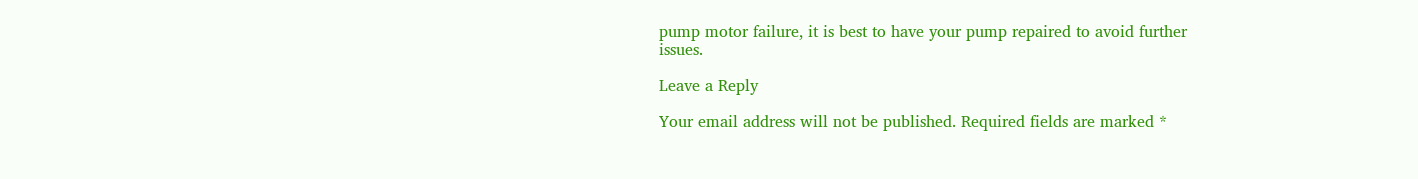pump motor failure, it is best to have your pump repaired to avoid further issues.

Leave a Reply

Your email address will not be published. Required fields are marked *